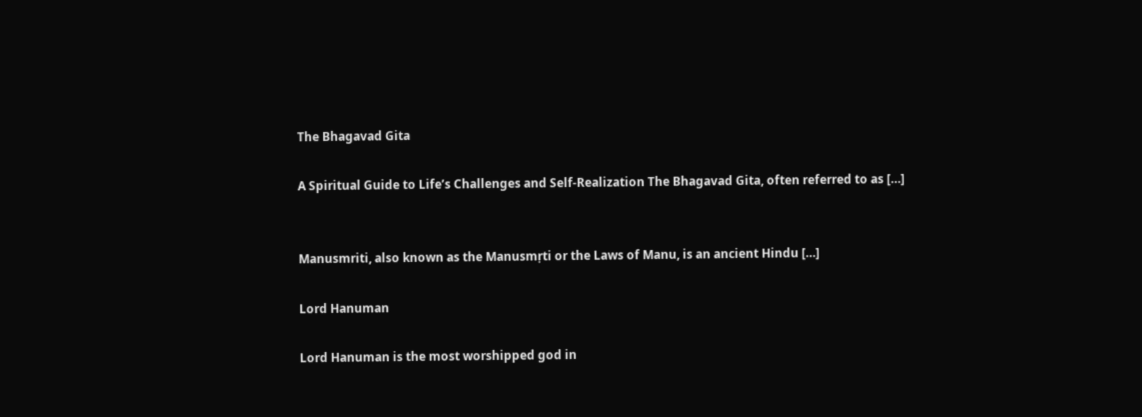The Bhagavad Gita

A Spiritual Guide to Life’s Challenges and Self-Realization The Bhagavad Gita, often referred to as […]


Manusmriti, also known as the Manusmṛti or the Laws of Manu, is an ancient Hindu […]

Lord Hanuman

Lord Hanuman is the most worshipped god in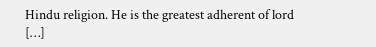Hindu religion. He is the greatest adherent of lord […]